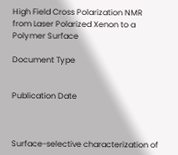High Field Cross Polarization NMR from Laser Polarized Xenon to a Polymer Surface

Document Type


Publication Date



Surface-selective characterization of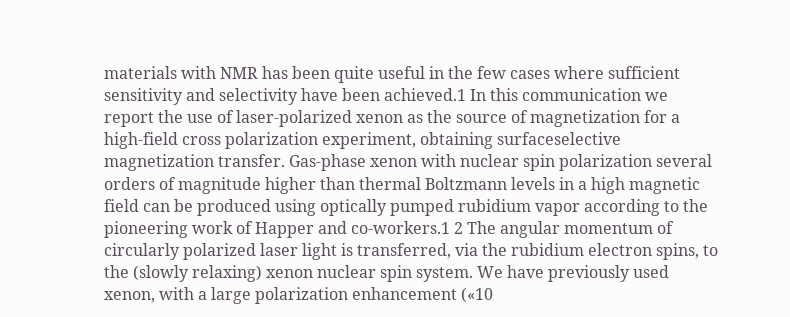materials with NMR has been quite useful in the few cases where sufficient sensitivity and selectivity have been achieved.1 In this communication we report the use of laser-polarized xenon as the source of magnetization for a high-field cross polarization experiment, obtaining surfaceselective magnetization transfer. Gas-phase xenon with nuclear spin polarization several orders of magnitude higher than thermal Boltzmann levels in a high magnetic field can be produced using optically pumped rubidium vapor according to the pioneering work of Happer and co-workers.1 2 The angular momentum of circularly polarized laser light is transferred, via the rubidium electron spins, to the (slowly relaxing) xenon nuclear spin system. We have previously used xenon, with a large polarization enhancement («10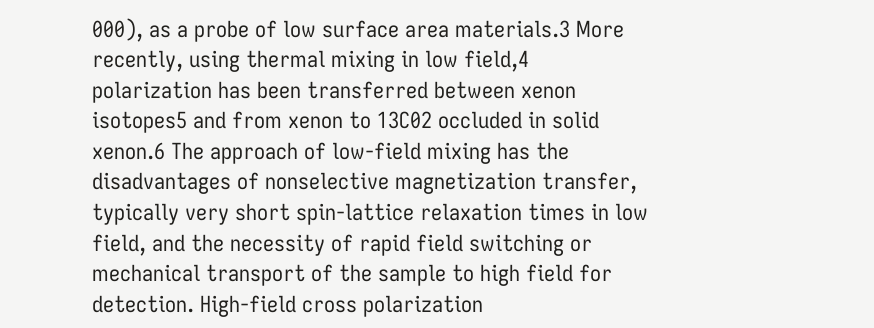000), as a probe of low surface area materials.3 More recently, using thermal mixing in low field,4 polarization has been transferred between xenon isotopes5 and from xenon to 13C02 occluded in solid xenon.6 The approach of low-field mixing has the disadvantages of nonselective magnetization transfer, typically very short spin-lattice relaxation times in low field, and the necessity of rapid field switching or mechanical transport of the sample to high field for detection. High-field cross polarization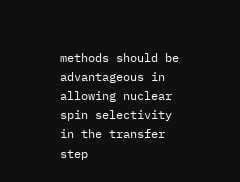methods should be advantageous in allowing nuclear spin selectivity in the transfer step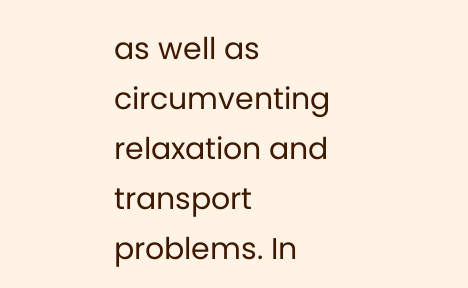as well as circumventing relaxation and transport problems. In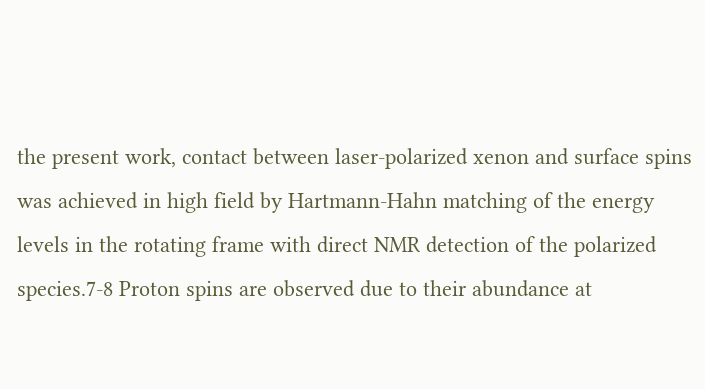the present work, contact between laser-polarized xenon and surface spins was achieved in high field by Hartmann-Hahn matching of the energy levels in the rotating frame with direct NMR detection of the polarized species.7-8 Proton spins are observed due to their abundance at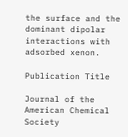the surface and the dominant dipolar interactions with adsorbed xenon.

Publication Title

Journal of the American Chemical Society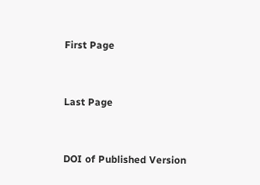First Page


Last Page


DOI of Published Version